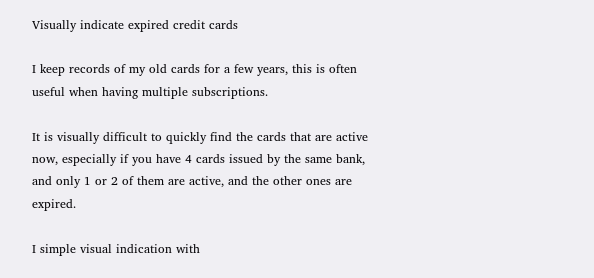Visually indicate expired credit cards

I keep records of my old cards for a few years, this is often useful when having multiple subscriptions.

It is visually difficult to quickly find the cards that are active now, especially if you have 4 cards issued by the same bank, and only 1 or 2 of them are active, and the other ones are expired.

I simple visual indication with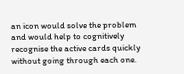an icon would solve the problem and would help to cognitively recognise the active cards quickly without going through each one.